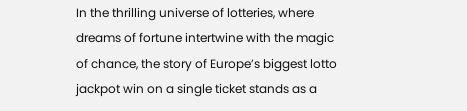In the thrilling universe of lotteries, where dreams of fortune intertwine with the magic of chance, the story of Europe’s biggest lotto jackpot win on a single ticket stands as a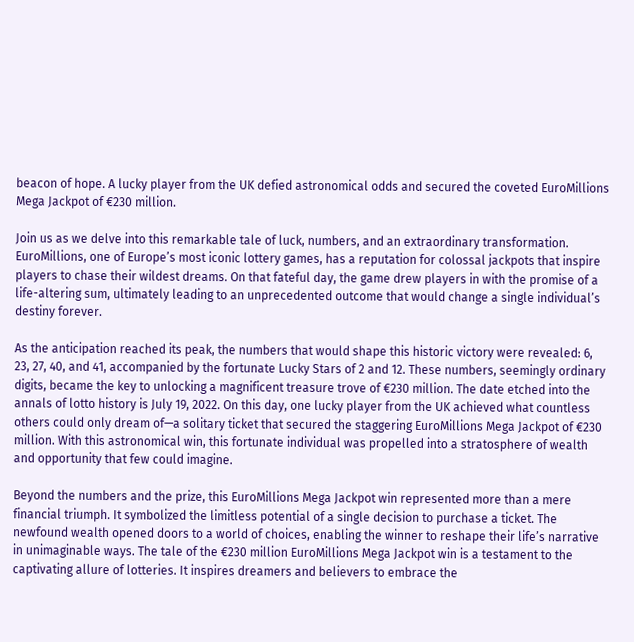beacon of hope. A lucky player from the UK defied astronomical odds and secured the coveted EuroMillions Mega Jackpot of €230 million.

Join us as we delve into this remarkable tale of luck, numbers, and an extraordinary transformation. EuroMillions, one of Europe’s most iconic lottery games, has a reputation for colossal jackpots that inspire players to chase their wildest dreams. On that fateful day, the game drew players in with the promise of a life-altering sum, ultimately leading to an unprecedented outcome that would change a single individual’s destiny forever.

As the anticipation reached its peak, the numbers that would shape this historic victory were revealed: 6, 23, 27, 40, and 41, accompanied by the fortunate Lucky Stars of 2 and 12. These numbers, seemingly ordinary digits, became the key to unlocking a magnificent treasure trove of €230 million. The date etched into the annals of lotto history is July 19, 2022. On this day, one lucky player from the UK achieved what countless others could only dream of—a solitary ticket that secured the staggering EuroMillions Mega Jackpot of €230 million. With this astronomical win, this fortunate individual was propelled into a stratosphere of wealth and opportunity that few could imagine.

Beyond the numbers and the prize, this EuroMillions Mega Jackpot win represented more than a mere financial triumph. It symbolized the limitless potential of a single decision to purchase a ticket. The newfound wealth opened doors to a world of choices, enabling the winner to reshape their life’s narrative in unimaginable ways. The tale of the €230 million EuroMillions Mega Jackpot win is a testament to the captivating allure of lotteries. It inspires dreamers and believers to embrace the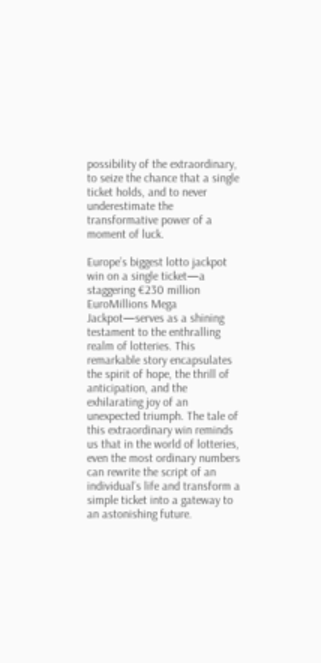possibility of the extraordinary, to seize the chance that a single ticket holds, and to never underestimate the transformative power of a moment of luck.

Europe’s biggest lotto jackpot win on a single ticket—a staggering €230 million EuroMillions Mega Jackpot—serves as a shining testament to the enthralling realm of lotteries. This remarkable story encapsulates the spirit of hope, the thrill of anticipation, and the exhilarating joy of an unexpected triumph. The tale of this extraordinary win reminds us that in the world of lotteries, even the most ordinary numbers can rewrite the script of an individual’s life and transform a simple ticket into a gateway to an astonishing future.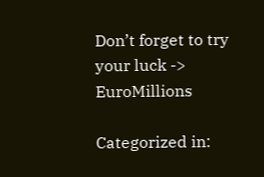Don’t forget to try your luck -> EuroMillions

Categorized in: